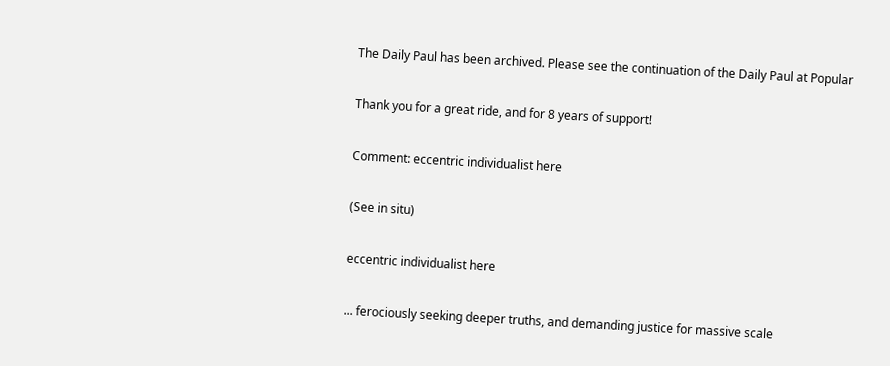The Daily Paul has been archived. Please see the continuation of the Daily Paul at Popular

Thank you for a great ride, and for 8 years of support!

Comment: eccentric individualist here

(See in situ)

eccentric individualist here

... ferociously seeking deeper truths, and demanding justice for massive scale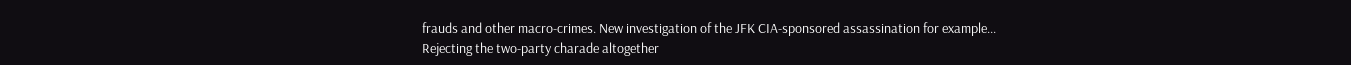frauds and other macro-crimes. New investigation of the JFK CIA-sponsored assassination for example...
Rejecting the two-party charade altogether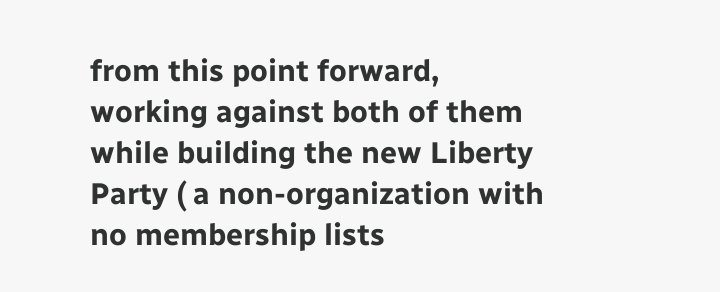from this point forward, working against both of them while building the new Liberty Party ( a non-organization with no membership lists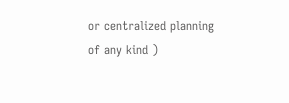or centralized planning of any kind )